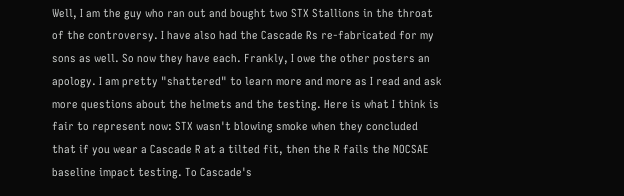Well, I am the guy who ran out and bought two STX Stallions in the throat of the controversy. I have also had the Cascade Rs re-fabricated for my sons as well. So now they have each. Frankly, I owe the other posters an apology. I am pretty "shattered" to learn more and more as I read and ask more questions about the helmets and the testing. Here is what I think is fair to represent now: STX wasn't blowing smoke when they concluded that if you wear a Cascade R at a tilted fit, then the R fails the NOCSAE baseline impact testing. To Cascade's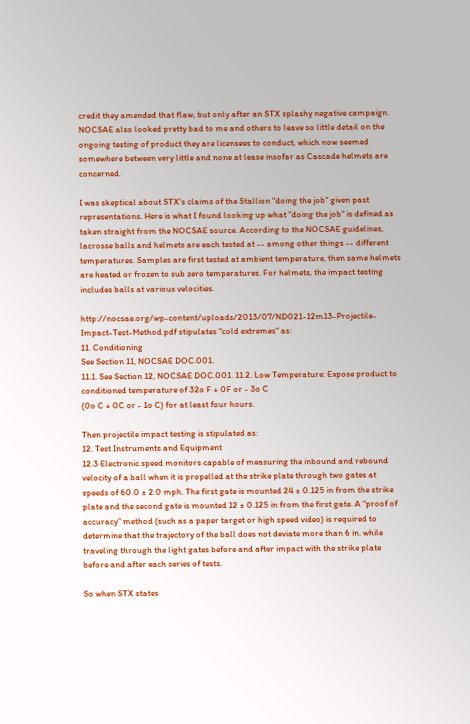credit they amended that flaw, but only after an STX splashy negative campaign. NOCSAE also looked pretty bad to me and others to leave so little detail on the ongoing testing of product they are licensees to conduct, which now seemed somewhere between very little and none at lease insofar as Cascade helmets are concerned.

I was skeptical about STX's claims of the Stallion "doing the job" given past representations. Here is what I found looking up what "doing the job" is defined as taken straight from the NOCSAE source. According to the NOCSAE guidelines, lacrosse balls and helmets are each tested at -- among other things -- different temperatures. Samples are first tested at ambient temperature, then same helmets are heated or frozen to sub zero temperatures. For helmets, the impact testing includes balls at various velocities.

http://nocsae.org/wp-content/uploads/2013/07/ND021-12m13-Projectile-Impact-Test-Method.pdf stipulates "cold extremes" as:
11. Conditioning
See Section 11, NOCSAE DOC.001.
11.1. See Section 12, NOCSAE DOC.001. 11.2. Low Temperature: Expose product to conditioned temperature of 32o F + 0F or - 3o C
(0o C + 0C or - 1o C) for at least four hours.

Then projectile impact testing is stipulated as:
12. Test Instruments and Equipment
12.3 Electronic speed monitors capable of measuring the inbound and rebound velocity of a ball when it is propelled at the strike plate through two gates at speeds of 60.0 ± 2.0 mph. The first gate is mounted 24 ± 0.125 in from the strike plate and the second gate is mounted 12 ± 0.125 in from the first gate. A “proof of accuracy” method (such as a paper target or high speed video) is required to determine that the trajectory of the ball does not deviate more than 6 in. while traveling through the light gates before and after impact with the strike plate before and after each series of tests.

So when STX states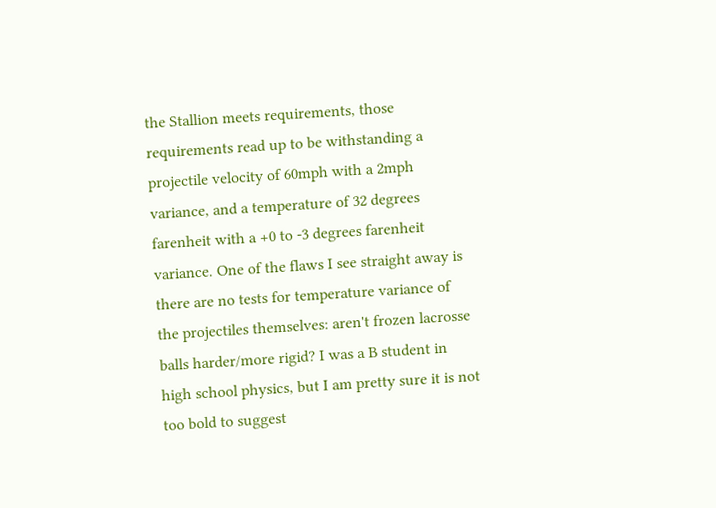the Stallion meets requirements, those requirements read up to be withstanding a projectile velocity of 60mph with a 2mph variance, and a temperature of 32 degrees farenheit with a +0 to -3 degrees farenheit variance. One of the flaws I see straight away is there are no tests for temperature variance of the projectiles themselves: aren't frozen lacrosse balls harder/more rigid? I was a B student in high school physics, but I am pretty sure it is not too bold to suggest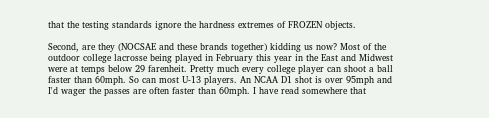that the testing standards ignore the hardness extremes of FROZEN objects.

Second, are they (NOCSAE and these brands together) kidding us now? Most of the outdoor college lacrosse being played in February this year in the East and Midwest were at temps below 29 farenheit. Pretty much every college player can shoot a ball faster than 60mph. So can most U-13 players. An NCAA D1 shot is over 95mph and I'd wager the passes are often faster than 60mph. I have read somewhere that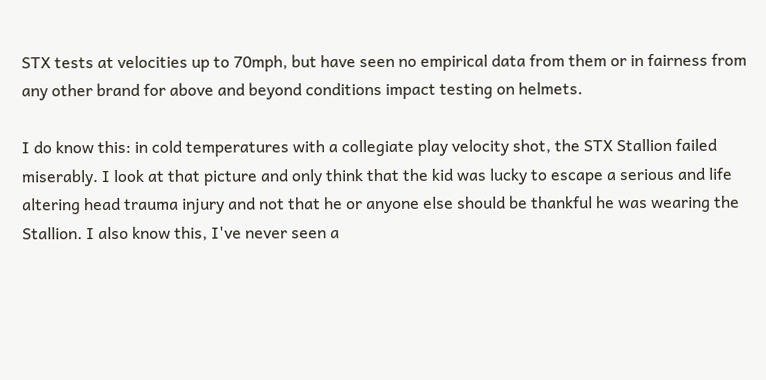STX tests at velocities up to 70mph, but have seen no empirical data from them or in fairness from any other brand for above and beyond conditions impact testing on helmets.

I do know this: in cold temperatures with a collegiate play velocity shot, the STX Stallion failed miserably. I look at that picture and only think that the kid was lucky to escape a serious and life altering head trauma injury and not that he or anyone else should be thankful he was wearing the Stallion. I also know this, I've never seen a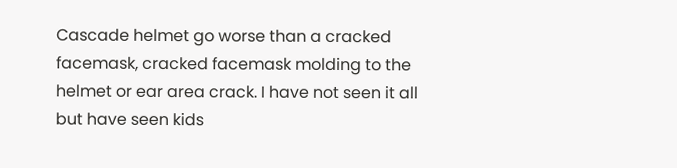Cascade helmet go worse than a cracked facemask, cracked facemask molding to the helmet or ear area crack. I have not seen it all but have seen kids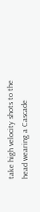take high velocity shots to the head wearing a Cascade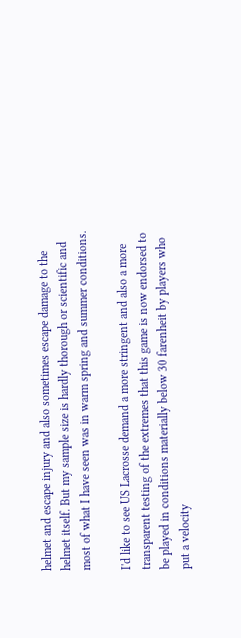helmet and escape injury and also sometimes escape damage to the helmet itself. But my sample size is hardly thorough or scientific and most of what I have seen was in warm spring and summer conditions.

I'd like to see US Lacrosse demand a more stringent and also a more transparent testing of the extremes that this game is now endorsed to be played in conditions materially below 30 farenheit by players who put a velocity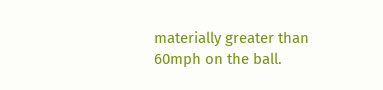materially greater than 60mph on the ball.